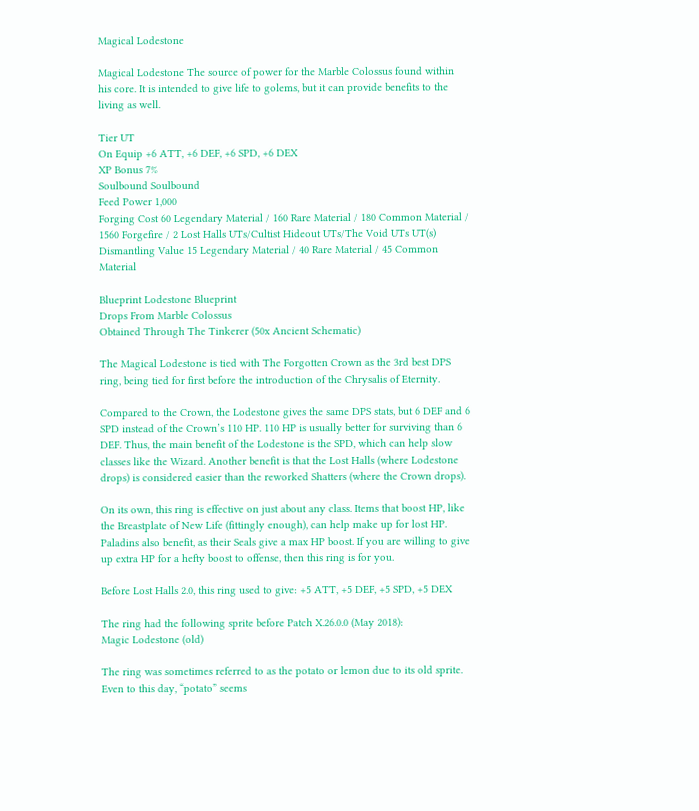Magical Lodestone

Magical Lodestone The source of power for the Marble Colossus found within his core. It is intended to give life to golems, but it can provide benefits to the living as well.

Tier UT
On Equip +6 ATT, +6 DEF, +6 SPD, +6 DEX
XP Bonus 7%
Soulbound Soulbound
Feed Power 1,000
Forging Cost 60 Legendary Material / 160 Rare Material / 180 Common Material / 1560 Forgefire / 2 Lost Halls UTs/Cultist Hideout UTs/The Void UTs UT(s)
Dismantling Value 15 Legendary Material / 40 Rare Material / 45 Common Material

Blueprint Lodestone Blueprint
Drops From Marble Colossus
Obtained Through The Tinkerer (50x Ancient Schematic)

The Magical Lodestone is tied with The Forgotten Crown as the 3rd best DPS ring, being tied for first before the introduction of the Chrysalis of Eternity.

Compared to the Crown, the Lodestone gives the same DPS stats, but 6 DEF and 6 SPD instead of the Crown’s 110 HP. 110 HP is usually better for surviving than 6 DEF. Thus, the main benefit of the Lodestone is the SPD, which can help slow classes like the Wizard. Another benefit is that the Lost Halls (where Lodestone drops) is considered easier than the reworked Shatters (where the Crown drops).

On its own, this ring is effective on just about any class. Items that boost HP, like the Breastplate of New Life (fittingly enough), can help make up for lost HP. Paladins also benefit, as their Seals give a max HP boost. If you are willing to give up extra HP for a hefty boost to offense, then this ring is for you.

Before Lost Halls 2.0, this ring used to give: +5 ATT, +5 DEF, +5 SPD, +5 DEX

The ring had the following sprite before Patch X.26.0.0 (May 2018):
Magic Lodestone (old)

The ring was sometimes referred to as the potato or lemon due to its old sprite. Even to this day, “potato” seems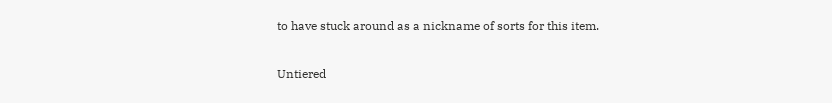to have stuck around as a nickname of sorts for this item.

Untiered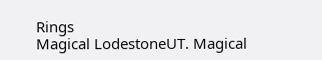Rings
Magical LodestoneUT. Magical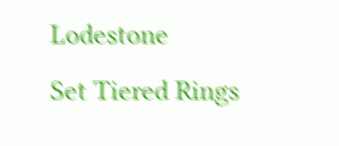Lodestone
Set Tiered Rings